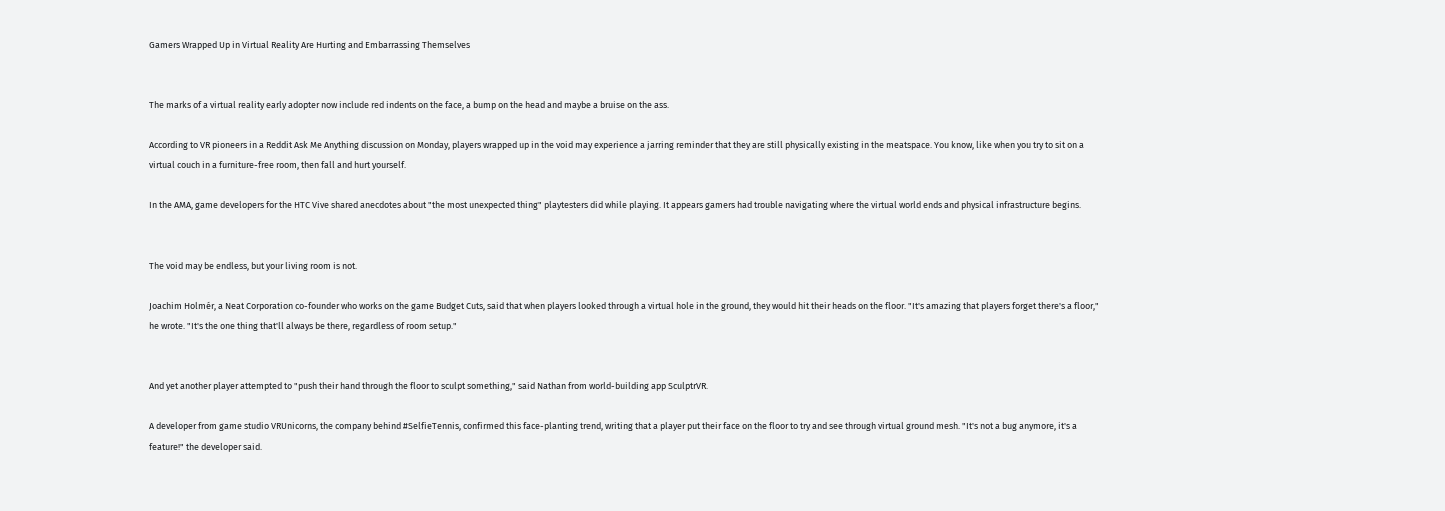Gamers Wrapped Up in Virtual Reality Are Hurting and Embarrassing Themselves


The marks of a virtual reality early adopter now include red indents on the face, a bump on the head and maybe a bruise on the ass.

According to VR pioneers in a Reddit Ask Me Anything discussion on Monday, players wrapped up in the void may experience a jarring reminder that they are still physically existing in the meatspace. You know, like when you try to sit on a virtual couch in a furniture-free room, then fall and hurt yourself.

In the AMA, game developers for the HTC Vive shared anecdotes about "the most unexpected thing" playtesters did while playing. It appears gamers had trouble navigating where the virtual world ends and physical infrastructure begins.


The void may be endless, but your living room is not.

Joachim Holmér, a Neat Corporation co-founder who works on the game Budget Cuts, said that when players looked through a virtual hole in the ground, they would hit their heads on the floor. "It's amazing that players forget there's a floor," he wrote. "It's the one thing that'll always be there, regardless of room setup."


And yet another player attempted to "push their hand through the floor to sculpt something," said Nathan from world-building app SculptrVR.

A developer from game studio VRUnicorns, the company behind #SelfieTennis, confirmed this face-planting trend, writing that a player put their face on the floor to try and see through virtual ground mesh. "It's not a bug anymore, it's a feature!" the developer said.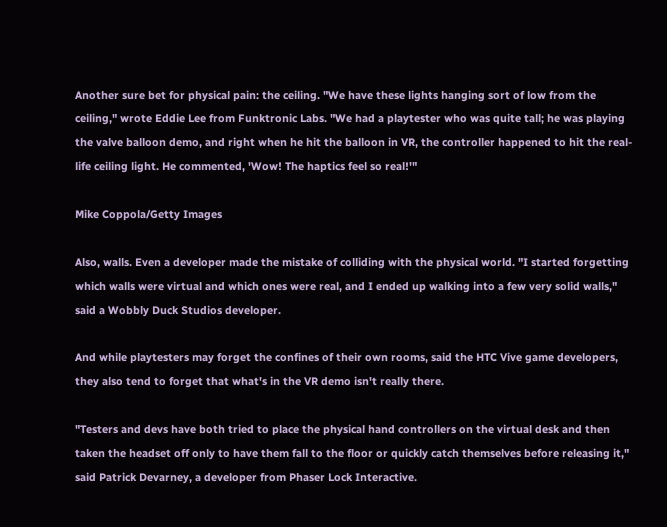Another sure bet for physical pain: the ceiling. "We have these lights hanging sort of low from the ceiling," wrote Eddie Lee from Funktronic Labs. "We had a playtester who was quite tall; he was playing the valve balloon demo, and right when he hit the balloon in VR, the controller happened to hit the real-life ceiling light. He commented, 'Wow! The haptics feel so real!'"

Mike Coppola/Getty Images

Also, walls. Even a developer made the mistake of colliding with the physical world. "I started forgetting which walls were virtual and which ones were real, and I ended up walking into a few very solid walls," said a Wobbly Duck Studios developer.

And while playtesters may forget the confines of their own rooms, said the HTC Vive game developers, they also tend to forget that what's in the VR demo isn't really there.

"Testers and devs have both tried to place the physical hand controllers on the virtual desk and then taken the headset off only to have them fall to the floor or quickly catch themselves before releasing it," said Patrick Devarney, a developer from Phaser Lock Interactive.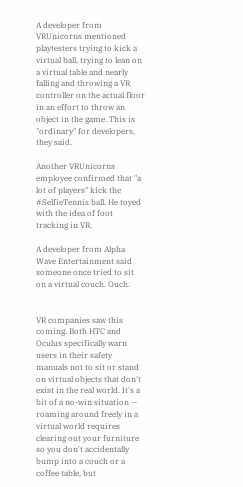A developer from VRUnicorns mentioned playtesters trying to kick a virtual ball, trying to lean on a virtual table and nearly falling and throwing a VR controller on the actual floor in an effort to throw an object in the game. This is "ordinary" for developers, they said.

Another VRUnicorns employee confirmed that "a lot of players" kick the #SelfieTennis ball. He toyed with the idea of foot tracking in VR.

A developer from Alpha Wave Entertainment said someone once tried to sit on a virtual couch. Ouch.


VR companies saw this coming. Both HTC and Oculus specifically warn users in their safety manuals not to sit or stand on virtual objects that don't exist in the real world. It's a bit of a no-win situation — roaming around freely in a virtual world requires clearing out your furniture so you don't accidentally bump into a couch or a coffee table, but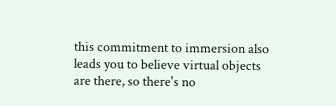this commitment to immersion also leads you to believe virtual objects are there, so there's no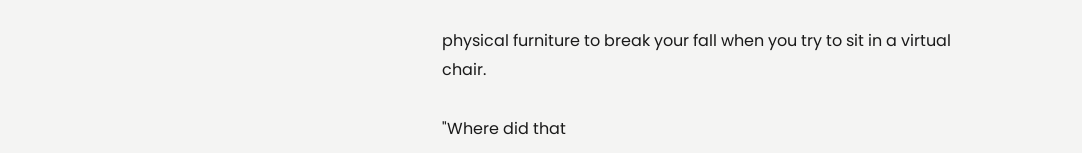physical furniture to break your fall when you try to sit in a virtual chair.

"Where did that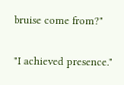bruise come from?"

"I achieved presence."